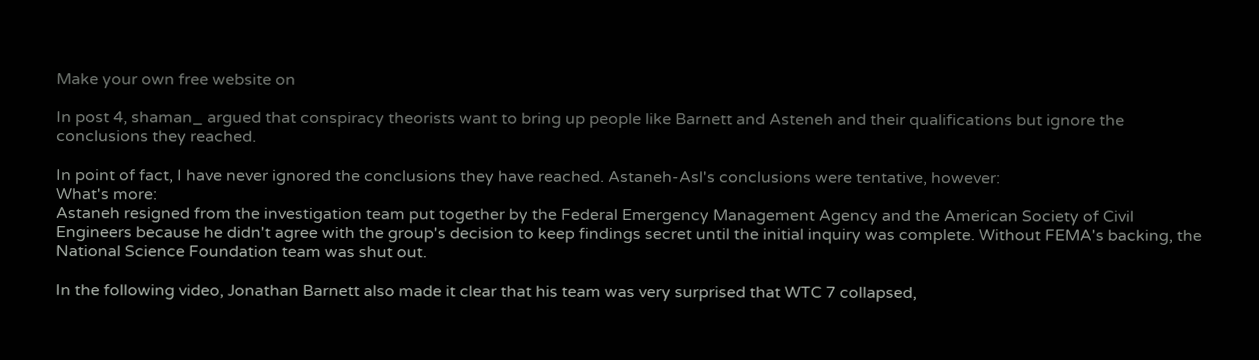Make your own free website on

In post 4, shaman_ argued that conspiracy theorists want to bring up people like Barnett and Asteneh and their qualifications but ignore the conclusions they reached.

In point of fact, I have never ignored the conclusions they have reached. Astaneh-Asl's conclusions were tentative, however:
What's more:
Astaneh resigned from the investigation team put together by the Federal Emergency Management Agency and the American Society of Civil Engineers because he didn't agree with the group's decision to keep findings secret until the initial inquiry was complete. Without FEMA's backing, the National Science Foundation team was shut out.

In the following video, Jonathan Barnett also made it clear that his team was very surprised that WTC 7 collapsed,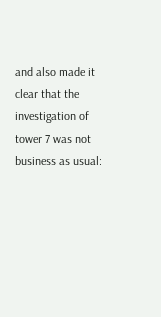and also made it clear that the investigation of tower 7 was not business as usual: